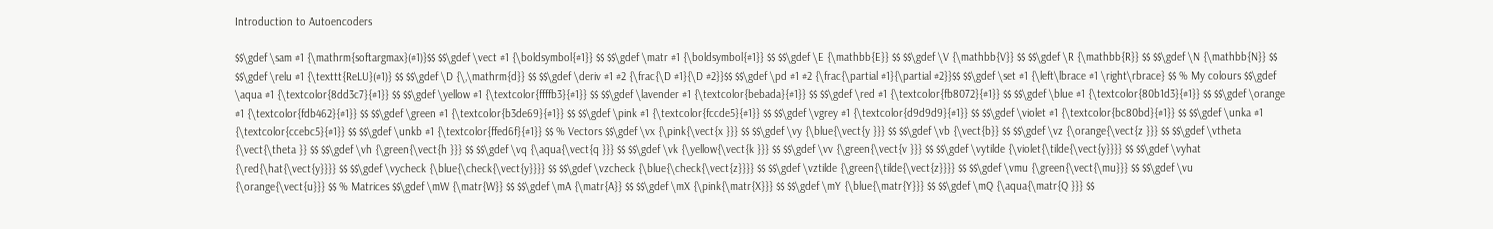Introduction to Autoencoders

$$\gdef \sam #1 {\mathrm{softargmax}(#1)}$$ $$\gdef \vect #1 {\boldsymbol{#1}} $$ $$\gdef \matr #1 {\boldsymbol{#1}} $$ $$\gdef \E {\mathbb{E}} $$ $$\gdef \V {\mathbb{V}} $$ $$\gdef \R {\mathbb{R}} $$ $$\gdef \N {\mathbb{N}} $$ $$\gdef \relu #1 {\texttt{ReLU}(#1)} $$ $$\gdef \D {\,\mathrm{d}} $$ $$\gdef \deriv #1 #2 {\frac{\D #1}{\D #2}}$$ $$\gdef \pd #1 #2 {\frac{\partial #1}{\partial #2}}$$ $$\gdef \set #1 {\left\lbrace #1 \right\rbrace} $$ % My colours $$\gdef \aqua #1 {\textcolor{8dd3c7}{#1}} $$ $$\gdef \yellow #1 {\textcolor{ffffb3}{#1}} $$ $$\gdef \lavender #1 {\textcolor{bebada}{#1}} $$ $$\gdef \red #1 {\textcolor{fb8072}{#1}} $$ $$\gdef \blue #1 {\textcolor{80b1d3}{#1}} $$ $$\gdef \orange #1 {\textcolor{fdb462}{#1}} $$ $$\gdef \green #1 {\textcolor{b3de69}{#1}} $$ $$\gdef \pink #1 {\textcolor{fccde5}{#1}} $$ $$\gdef \vgrey #1 {\textcolor{d9d9d9}{#1}} $$ $$\gdef \violet #1 {\textcolor{bc80bd}{#1}} $$ $$\gdef \unka #1 {\textcolor{ccebc5}{#1}} $$ $$\gdef \unkb #1 {\textcolor{ffed6f}{#1}} $$ % Vectors $$\gdef \vx {\pink{\vect{x }}} $$ $$\gdef \vy {\blue{\vect{y }}} $$ $$\gdef \vb {\vect{b}} $$ $$\gdef \vz {\orange{\vect{z }}} $$ $$\gdef \vtheta {\vect{\theta }} $$ $$\gdef \vh {\green{\vect{h }}} $$ $$\gdef \vq {\aqua{\vect{q }}} $$ $$\gdef \vk {\yellow{\vect{k }}} $$ $$\gdef \vv {\green{\vect{v }}} $$ $$\gdef \vytilde {\violet{\tilde{\vect{y}}}} $$ $$\gdef \vyhat {\red{\hat{\vect{y}}}} $$ $$\gdef \vycheck {\blue{\check{\vect{y}}}} $$ $$\gdef \vzcheck {\blue{\check{\vect{z}}}} $$ $$\gdef \vztilde {\green{\tilde{\vect{z}}}} $$ $$\gdef \vmu {\green{\vect{\mu}}} $$ $$\gdef \vu {\orange{\vect{u}}} $$ % Matrices $$\gdef \mW {\matr{W}} $$ $$\gdef \mA {\matr{A}} $$ $$\gdef \mX {\pink{\matr{X}}} $$ $$\gdef \mY {\blue{\matr{Y}}} $$ $$\gdef \mQ {\aqua{\matr{Q }}} $$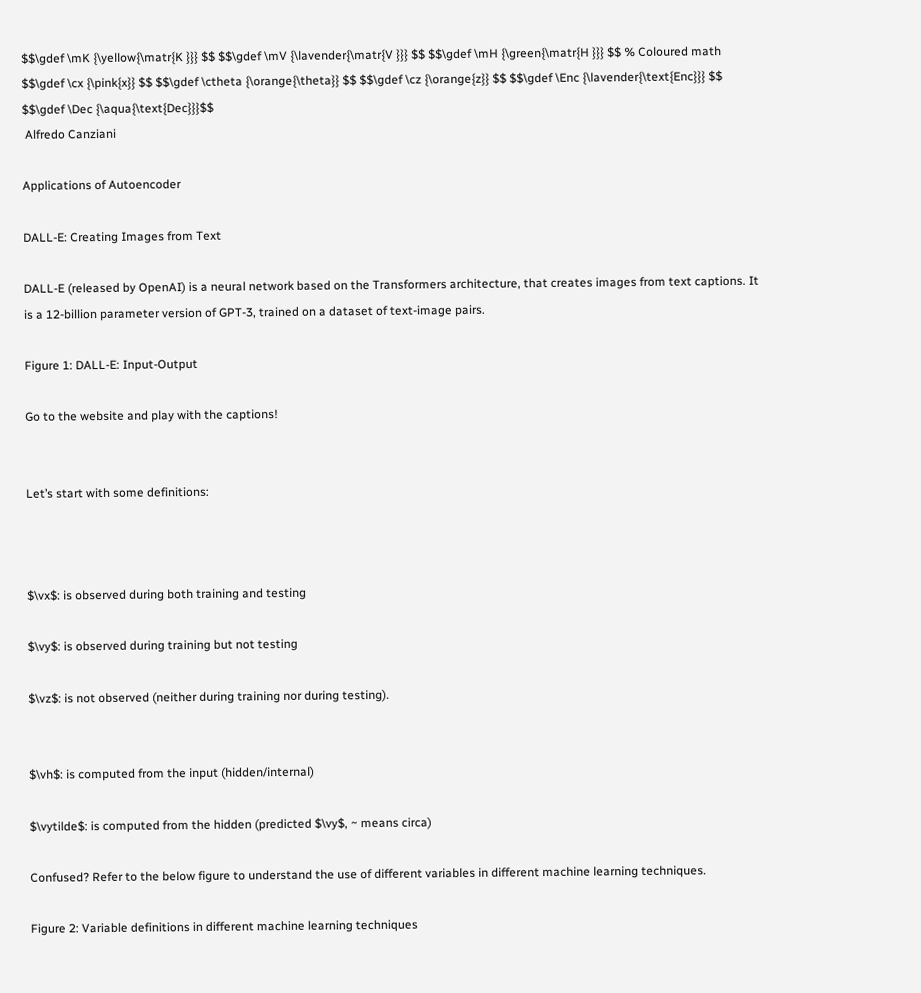$$\gdef \mK {\yellow{\matr{K }}} $$ $$\gdef \mV {\lavender{\matr{V }}} $$ $$\gdef \mH {\green{\matr{H }}} $$ % Coloured math $$\gdef \cx {\pink{x}} $$ $$\gdef \ctheta {\orange{\theta}} $$ $$\gdef \cz {\orange{z}} $$ $$\gdef \Enc {\lavender{\text{Enc}}} $$ $$\gdef \Dec {\aqua{\text{Dec}}}$$
 Alfredo Canziani

Applications of Autoencoder

DALL-E: Creating Images from Text

DALL-E (released by OpenAI) is a neural network based on the Transformers architecture, that creates images from text captions. It is a 12-billion parameter version of GPT-3, trained on a dataset of text-image pairs.

Figure 1: DALL-E: Input-Output

Go to the website and play with the captions!


Let’s start with some definitions:



$\vx$: is observed during both training and testing

$\vy$: is observed during training but not testing

$\vz$: is not observed (neither during training nor during testing).


$\vh$: is computed from the input (hidden/internal)

$\vytilde$: is computed from the hidden (predicted $\vy$, ~ means circa)

Confused? Refer to the below figure to understand the use of different variables in different machine learning techniques.

Figure 2: Variable definitions in different machine learning techniques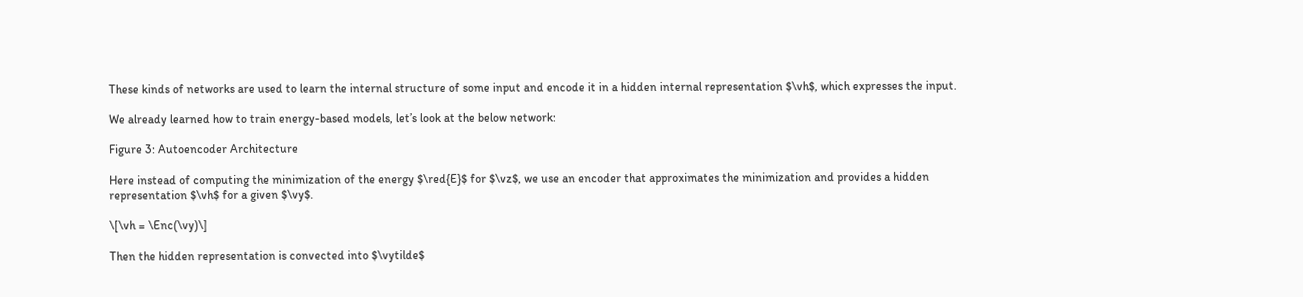These kinds of networks are used to learn the internal structure of some input and encode it in a hidden internal representation $\vh$, which expresses the input.

We already learned how to train energy-based models, let’s look at the below network:

Figure 3: Autoencoder Architecture

Here instead of computing the minimization of the energy $\red{E}$ for $\vz$, we use an encoder that approximates the minimization and provides a hidden representation $\vh$ for a given $\vy$.

\[\vh = \Enc(\vy)\]

Then the hidden representation is convected into $\vytilde$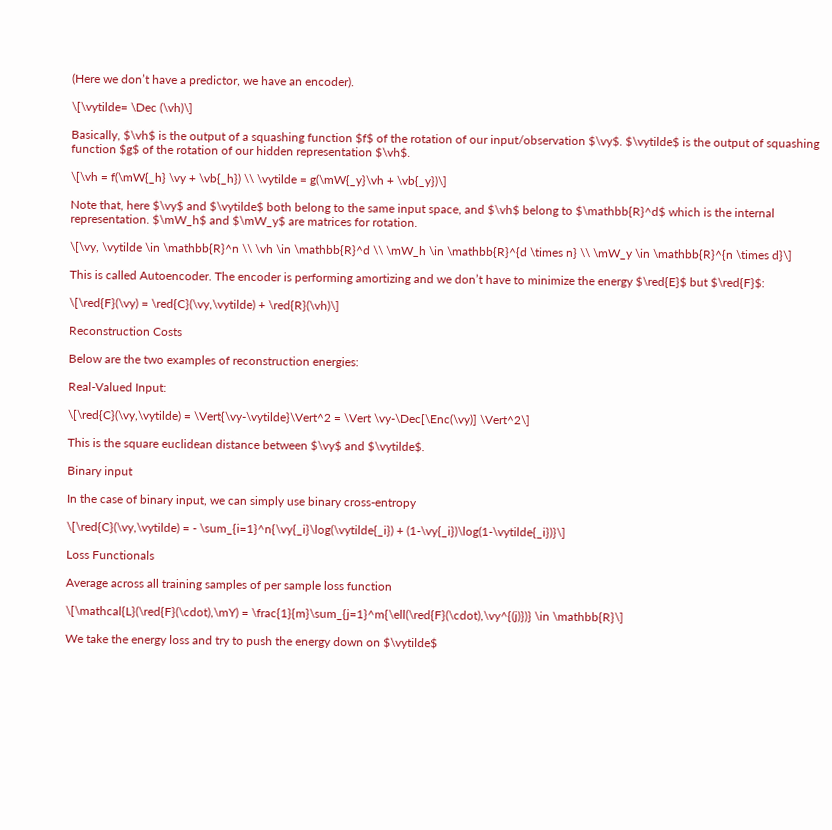(Here we don’t have a predictor, we have an encoder).

\[\vytilde= \Dec (\vh)\]

Basically, $\vh$ is the output of a squashing function $f$ of the rotation of our input/observation $\vy$. $\vytilde$ is the output of squashing function $g$ of the rotation of our hidden representation $\vh$.

\[\vh = f(\mW{_h} \vy + \vb{_h}) \\ \vytilde = g(\mW{_y}\vh + \vb{_y})\]

Note that, here $\vy$ and $\vytilde$ both belong to the same input space, and $\vh$ belong to $\mathbb{R}^d$ which is the internal representation. $\mW_h$ and $\mW_y$ are matrices for rotation.

\[\vy, \vytilde \in \mathbb{R}^n \\ \vh \in \mathbb{R}^d \\ \mW_h \in \mathbb{R}^{d \times n} \\ \mW_y \in \mathbb{R}^{n \times d}\]

This is called Autoencoder. The encoder is performing amortizing and we don’t have to minimize the energy $\red{E}$ but $\red{F}$:

\[\red{F}(\vy) = \red{C}(\vy,\vytilde) + \red{R}(\vh)\]

Reconstruction Costs

Below are the two examples of reconstruction energies:

Real-Valued Input:

\[\red{C}(\vy,\vytilde) = \Vert{\vy-\vytilde}\Vert^2 = \Vert \vy-\Dec[\Enc(\vy)] \Vert^2\]

This is the square euclidean distance between $\vy$ and $\vytilde$.

Binary input

In the case of binary input, we can simply use binary cross-entropy

\[\red{C}(\vy,\vytilde) = - \sum_{i=1}^n{\vy{_i}\log(\vytilde{_i}) + (1-\vy{_i})\log(1-\vytilde{_i})}\]

Loss Functionals

Average across all training samples of per sample loss function

\[\mathcal{L}(\red{F}(\cdot),\mY) = \frac{1}{m}\sum_{j=1}^m{\ell(\red{F}(\cdot),\vy^{(j)})} \in \mathbb{R}\]

We take the energy loss and try to push the energy down on $\vytilde$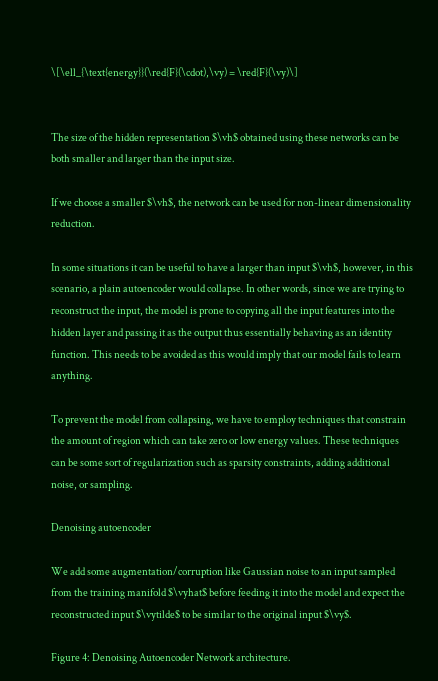\[\ell_{\text{energy}}(\red{F}(\cdot),\vy) = \red{F}(\vy)\]


The size of the hidden representation $\vh$ obtained using these networks can be both smaller and larger than the input size.

If we choose a smaller $\vh$, the network can be used for non-linear dimensionality reduction.

In some situations it can be useful to have a larger than input $\vh$, however, in this scenario, a plain autoencoder would collapse. In other words, since we are trying to reconstruct the input, the model is prone to copying all the input features into the hidden layer and passing it as the output thus essentially behaving as an identity function. This needs to be avoided as this would imply that our model fails to learn anything.

To prevent the model from collapsing, we have to employ techniques that constrain the amount of region which can take zero or low energy values. These techniques can be some sort of regularization such as sparsity constraints, adding additional noise, or sampling.

Denoising autoencoder

We add some augmentation/corruption like Gaussian noise to an input sampled from the training manifold $\vyhat$ before feeding it into the model and expect the reconstructed input $\vytilde$ to be similar to the original input $\vy$.

Figure 4: Denoising Autoencoder Network architecture.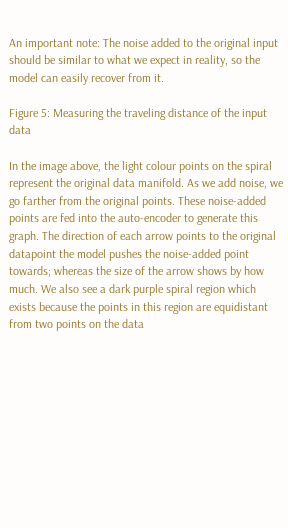An important note: The noise added to the original input should be similar to what we expect in reality, so the model can easily recover from it.

Figure 5: Measuring the traveling distance of the input data

In the image above, the light colour points on the spiral represent the original data manifold. As we add noise, we go farther from the original points. These noise-added points are fed into the auto-encoder to generate this graph. The direction of each arrow points to the original datapoint the model pushes the noise-added point towards; whereas the size of the arrow shows by how much. We also see a dark purple spiral region which exists because the points in this region are equidistant from two points on the data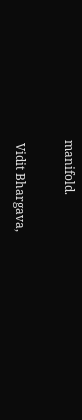manifold.

 Vidit Bhargava,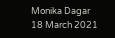Monika Dagar
18 March 2021